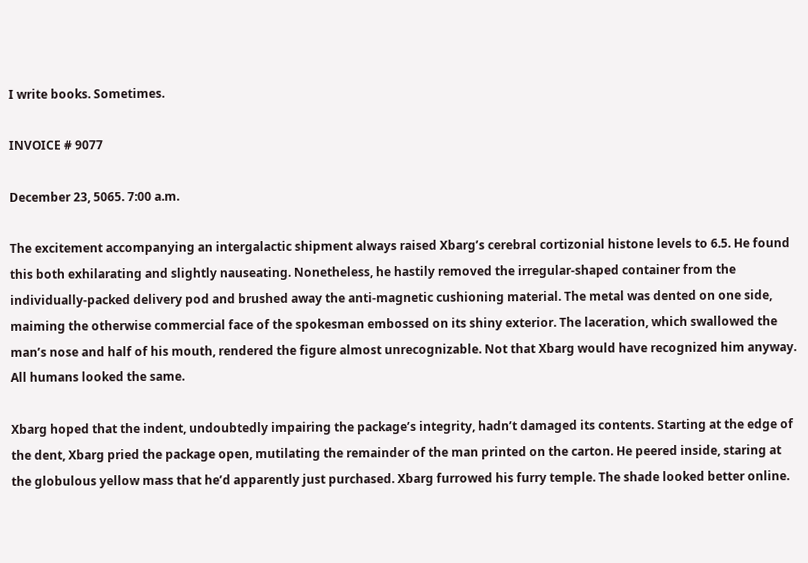I write books. Sometimes.

INVOICE # 9077

December 23, 5065. 7:00 a.m.

The excitement accompanying an intergalactic shipment always raised Xbarg’s cerebral cortizonial histone levels to 6.5. He found this both exhilarating and slightly nauseating. Nonetheless, he hastily removed the irregular-shaped container from the individually-packed delivery pod and brushed away the anti-magnetic cushioning material. The metal was dented on one side, maiming the otherwise commercial face of the spokesman embossed on its shiny exterior. The laceration, which swallowed the man’s nose and half of his mouth, rendered the figure almost unrecognizable. Not that Xbarg would have recognized him anyway. All humans looked the same.

Xbarg hoped that the indent, undoubtedly impairing the package’s integrity, hadn’t damaged its contents. Starting at the edge of the dent, Xbarg pried the package open, mutilating the remainder of the man printed on the carton. He peered inside, staring at the globulous yellow mass that he’d apparently just purchased. Xbarg furrowed his furry temple. The shade looked better online.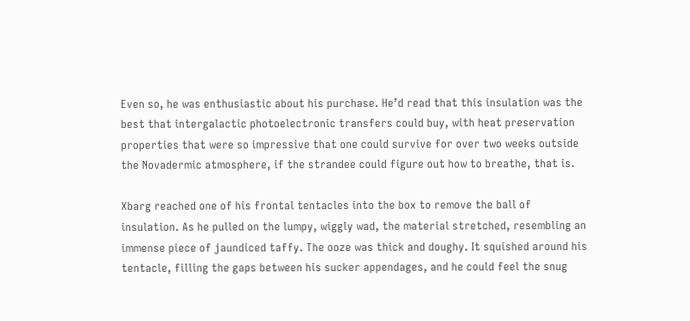Even so, he was enthusiastic about his purchase. He’d read that this insulation was the best that intergalactic photoelectronic transfers could buy, with heat preservation properties that were so impressive that one could survive for over two weeks outside the Novadermic atmosphere, if the strandee could figure out how to breathe, that is.

Xbarg reached one of his frontal tentacles into the box to remove the ball of insulation. As he pulled on the lumpy, wiggly wad, the material stretched, resembling an immense piece of jaundiced taffy. The ooze was thick and doughy. It squished around his tentacle, filling the gaps between his sucker appendages, and he could feel the snug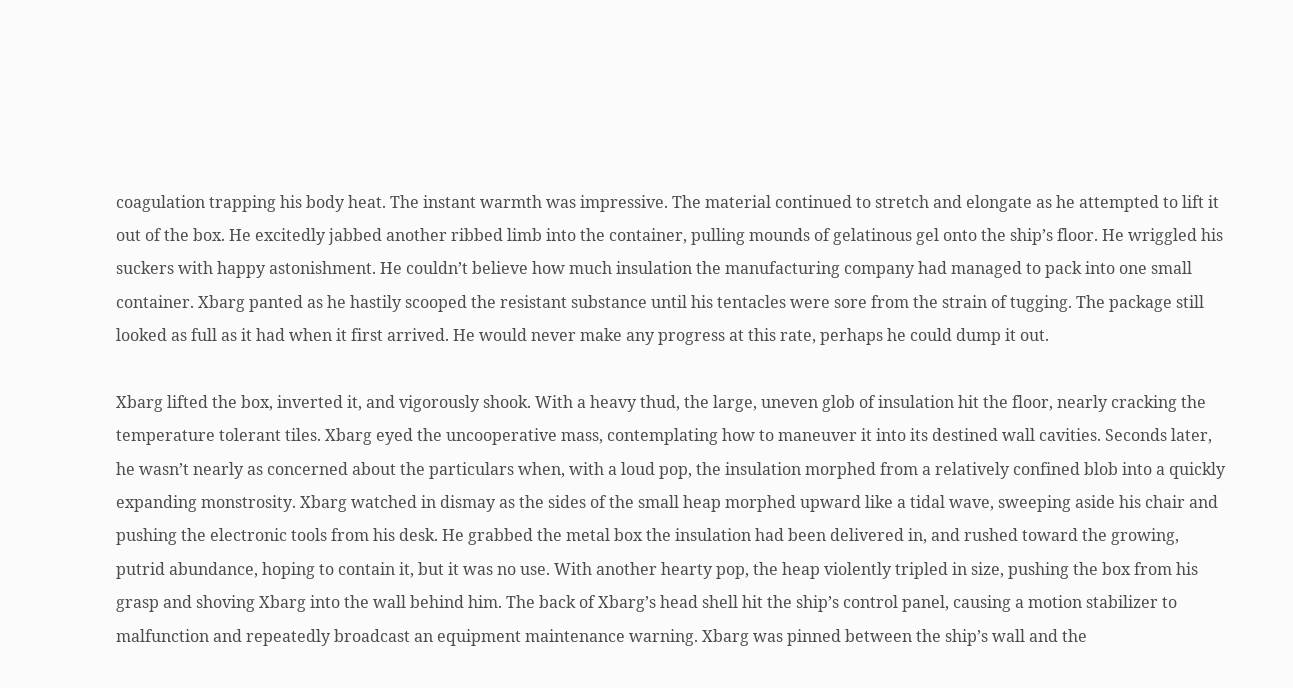coagulation trapping his body heat. The instant warmth was impressive. The material continued to stretch and elongate as he attempted to lift it out of the box. He excitedly jabbed another ribbed limb into the container, pulling mounds of gelatinous gel onto the ship’s floor. He wriggled his suckers with happy astonishment. He couldn’t believe how much insulation the manufacturing company had managed to pack into one small container. Xbarg panted as he hastily scooped the resistant substance until his tentacles were sore from the strain of tugging. The package still looked as full as it had when it first arrived. He would never make any progress at this rate, perhaps he could dump it out.

Xbarg lifted the box, inverted it, and vigorously shook. With a heavy thud, the large, uneven glob of insulation hit the floor, nearly cracking the temperature tolerant tiles. Xbarg eyed the uncooperative mass, contemplating how to maneuver it into its destined wall cavities. Seconds later, he wasn’t nearly as concerned about the particulars when, with a loud pop, the insulation morphed from a relatively confined blob into a quickly expanding monstrosity. Xbarg watched in dismay as the sides of the small heap morphed upward like a tidal wave, sweeping aside his chair and pushing the electronic tools from his desk. He grabbed the metal box the insulation had been delivered in, and rushed toward the growing, putrid abundance, hoping to contain it, but it was no use. With another hearty pop, the heap violently tripled in size, pushing the box from his grasp and shoving Xbarg into the wall behind him. The back of Xbarg’s head shell hit the ship’s control panel, causing a motion stabilizer to malfunction and repeatedly broadcast an equipment maintenance warning. Xbarg was pinned between the ship’s wall and the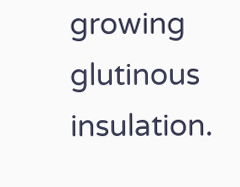growing glutinous insulation.